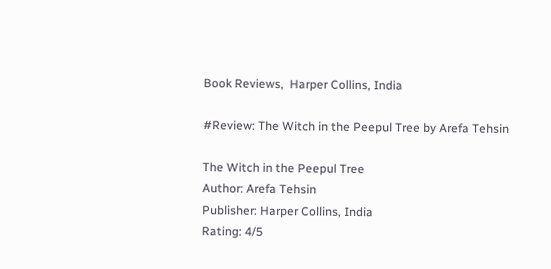Book Reviews,  Harper Collins, India

#Review: The Witch in the Peepul Tree by Arefa Tehsin

The Witch in the Peepul Tree
Author: Arefa Tehsin
Publisher: Harper Collins, India
Rating: 4/5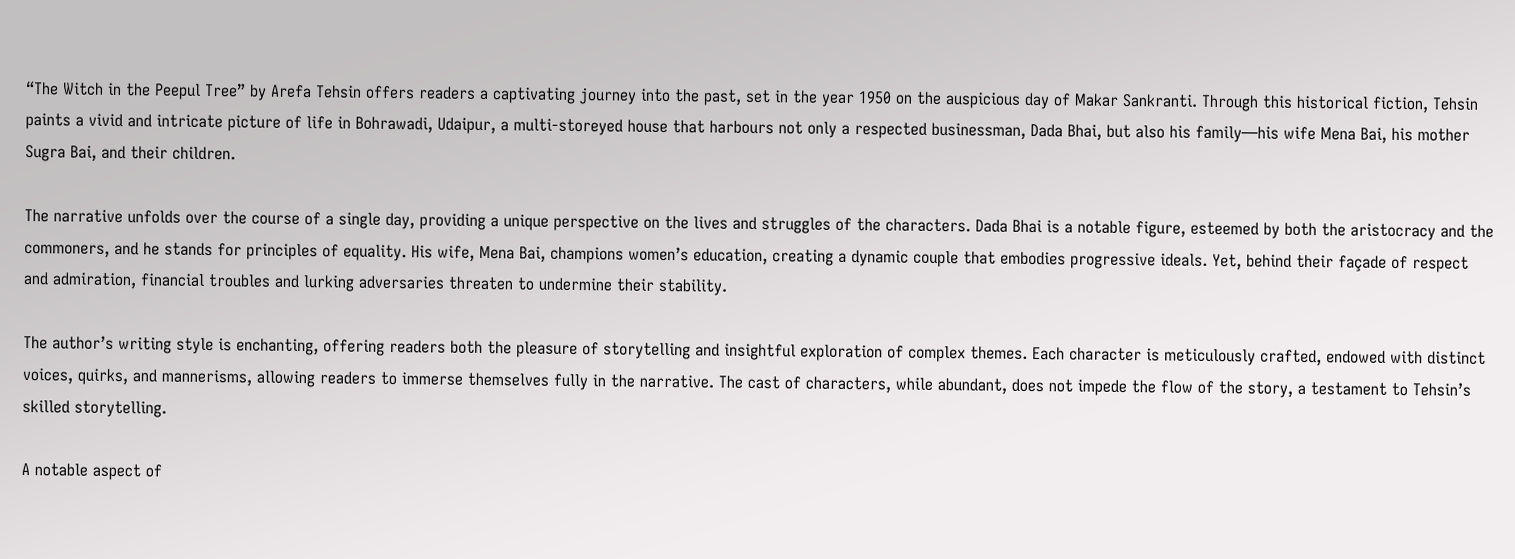“The Witch in the Peepul Tree” by Arefa Tehsin offers readers a captivating journey into the past, set in the year 1950 on the auspicious day of Makar Sankranti. Through this historical fiction, Tehsin paints a vivid and intricate picture of life in Bohrawadi, Udaipur, a multi-storeyed house that harbours not only a respected businessman, Dada Bhai, but also his family—his wife Mena Bai, his mother Sugra Bai, and their children.

The narrative unfolds over the course of a single day, providing a unique perspective on the lives and struggles of the characters. Dada Bhai is a notable figure, esteemed by both the aristocracy and the commoners, and he stands for principles of equality. His wife, Mena Bai, champions women’s education, creating a dynamic couple that embodies progressive ideals. Yet, behind their façade of respect and admiration, financial troubles and lurking adversaries threaten to undermine their stability.

The author’s writing style is enchanting, offering readers both the pleasure of storytelling and insightful exploration of complex themes. Each character is meticulously crafted, endowed with distinct voices, quirks, and mannerisms, allowing readers to immerse themselves fully in the narrative. The cast of characters, while abundant, does not impede the flow of the story, a testament to Tehsin’s skilled storytelling.

A notable aspect of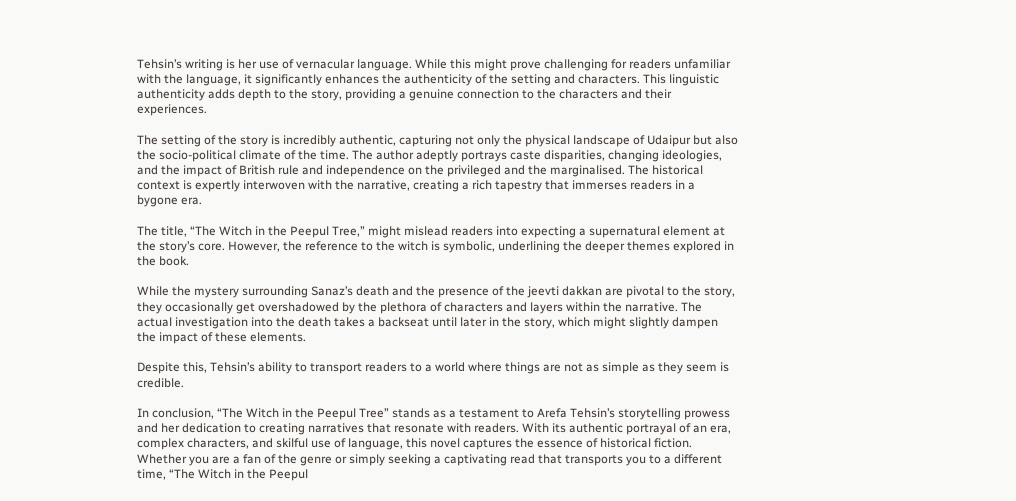Tehsin’s writing is her use of vernacular language. While this might prove challenging for readers unfamiliar with the language, it significantly enhances the authenticity of the setting and characters. This linguistic authenticity adds depth to the story, providing a genuine connection to the characters and their experiences.

The setting of the story is incredibly authentic, capturing not only the physical landscape of Udaipur but also the socio-political climate of the time. The author adeptly portrays caste disparities, changing ideologies, and the impact of British rule and independence on the privileged and the marginalised. The historical context is expertly interwoven with the narrative, creating a rich tapestry that immerses readers in a bygone era.

The title, “The Witch in the Peepul Tree,” might mislead readers into expecting a supernatural element at the story’s core. However, the reference to the witch is symbolic, underlining the deeper themes explored in the book.

While the mystery surrounding Sanaz’s death and the presence of the jeevti dakkan are pivotal to the story, they occasionally get overshadowed by the plethora of characters and layers within the narrative. The actual investigation into the death takes a backseat until later in the story, which might slightly dampen the impact of these elements.

Despite this, Tehsin’s ability to transport readers to a world where things are not as simple as they seem is credible.

In conclusion, “The Witch in the Peepul Tree” stands as a testament to Arefa Tehsin’s storytelling prowess and her dedication to creating narratives that resonate with readers. With its authentic portrayal of an era, complex characters, and skilful use of language, this novel captures the essence of historical fiction. Whether you are a fan of the genre or simply seeking a captivating read that transports you to a different time, “The Witch in the Peepul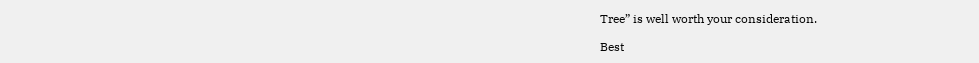Tree” is well worth your consideration.

Best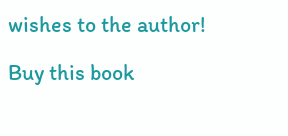wishes to the author!

Buy this book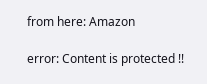from here: Amazon

error: Content is protected !!